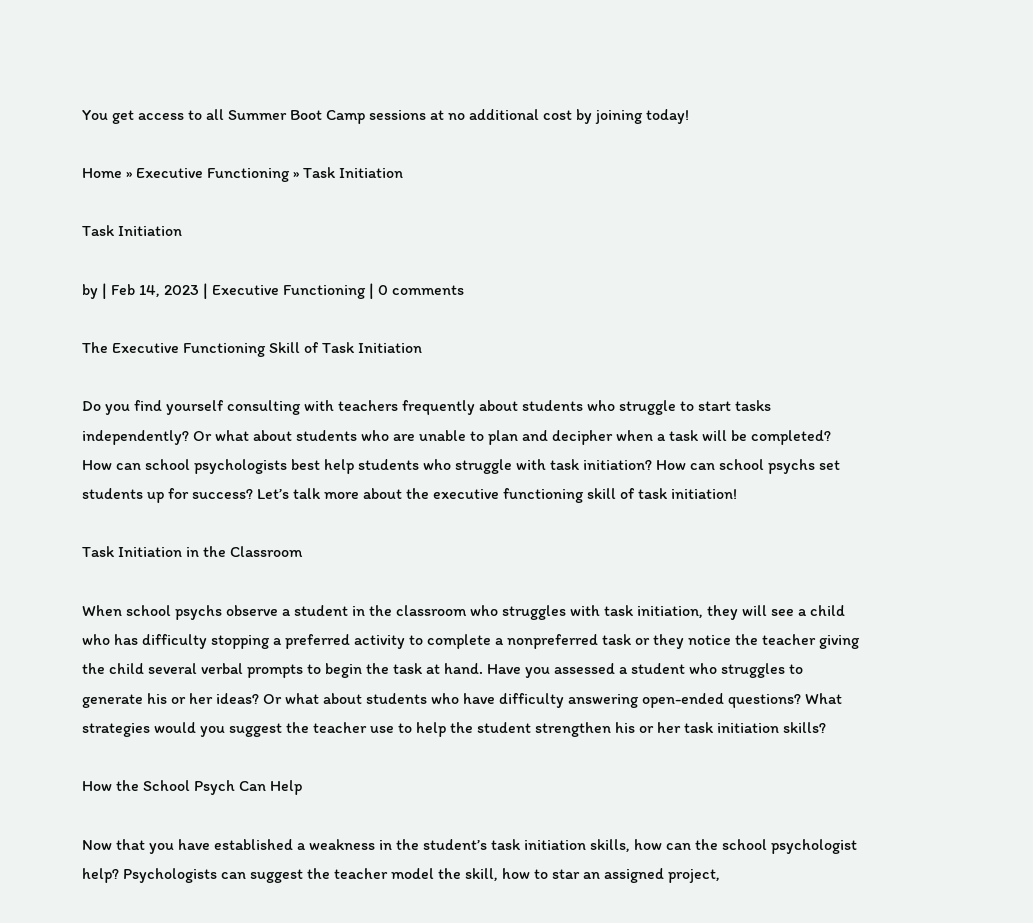You get access to all Summer Boot Camp sessions at no additional cost by joining today!

Home » Executive Functioning » Task Initiation

Task Initiation

by | Feb 14, 2023 | Executive Functioning | 0 comments

The Executive Functioning Skill of Task Initiation

Do you find yourself consulting with teachers frequently about students who struggle to start tasks independently? Or what about students who are unable to plan and decipher when a task will be completed? How can school psychologists best help students who struggle with task initiation? How can school psychs set students up for success? Let’s talk more about the executive functioning skill of task initiation!

Task Initiation in the Classroom

When school psychs observe a student in the classroom who struggles with task initiation, they will see a child who has difficulty stopping a preferred activity to complete a nonpreferred task or they notice the teacher giving the child several verbal prompts to begin the task at hand. Have you assessed a student who struggles to generate his or her ideas? Or what about students who have difficulty answering open-ended questions? What strategies would you suggest the teacher use to help the student strengthen his or her task initiation skills?

How the School Psych Can Help

Now that you have established a weakness in the student’s task initiation skills, how can the school psychologist help? Psychologists can suggest the teacher model the skill, how to star an assigned project,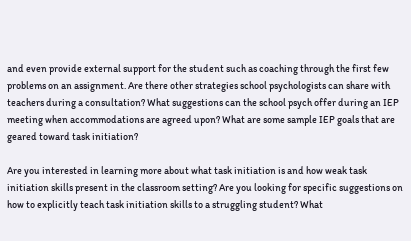and even provide external support for the student such as coaching through the first few problems on an assignment. Are there other strategies school psychologists can share with teachers during a consultation? What suggestions can the school psych offer during an IEP meeting when accommodations are agreed upon? What are some sample IEP goals that are geared toward task initiation?

Are you interested in learning more about what task initiation is and how weak task initiation skills present in the classroom setting? Are you looking for specific suggestions on how to explicitly teach task initiation skills to a struggling student? What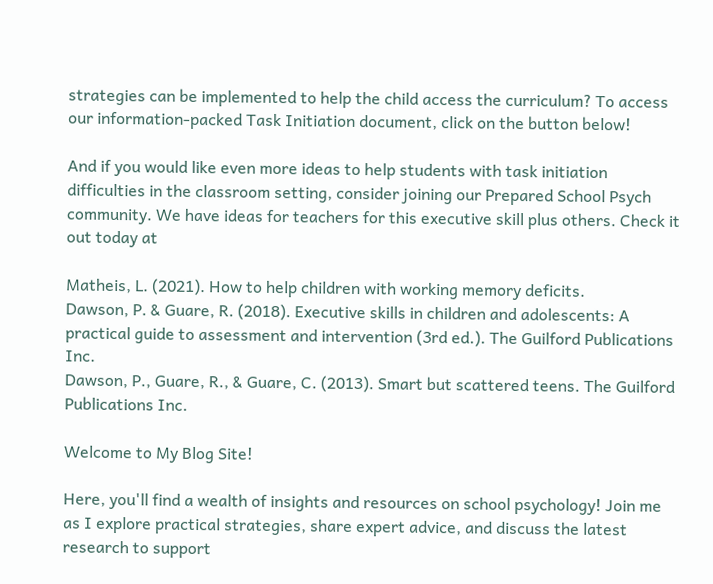strategies can be implemented to help the child access the curriculum? To access our information-packed Task Initiation document, click on the button below!

And if you would like even more ideas to help students with task initiation difficulties in the classroom setting, consider joining our Prepared School Psych community. We have ideas for teachers for this executive skill plus others. Check it out today at

Matheis, L. (2021). How to help children with working memory deficits.
Dawson, P. & Guare, R. (2018). Executive skills in children and adolescents: A practical guide to assessment and intervention (3rd ed.). The Guilford Publications Inc.
Dawson, P., Guare, R., & Guare, C. (2013). Smart but scattered teens. The Guilford Publications Inc.

Welcome to My Blog Site!

Here, you'll find a wealth of insights and resources on school psychology! Join me as I explore practical strategies, share expert advice, and discuss the latest research to support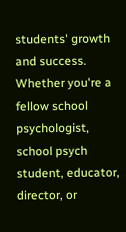students' growth and success. Whether you're a fellow school psychologist, school psych student, educator, director, or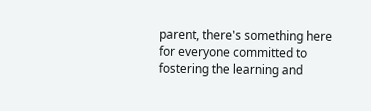parent, there's something here for everyone committed to fostering the learning and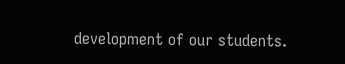development of our students.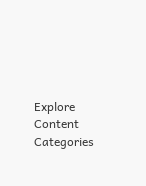Explore Content Categories